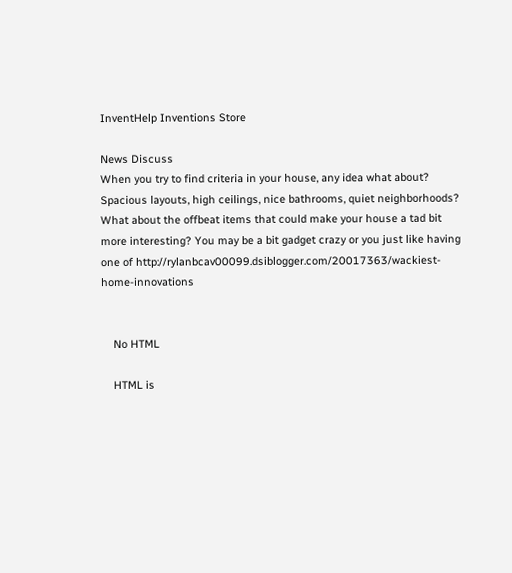InventHelp Inventions Store

News Discuss
When you try to find criteria in your house, any idea what about? Spacious layouts, high ceilings, nice bathrooms, quiet neighborhoods? What about the offbeat items that could make your house a tad bit more interesting? You may be a bit gadget crazy or you just like having one of http://rylanbcav00099.dsiblogger.com/20017363/wackiest-home-innovations


    No HTML

    HTML is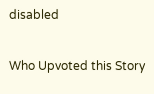disabled

Who Upvoted this Story